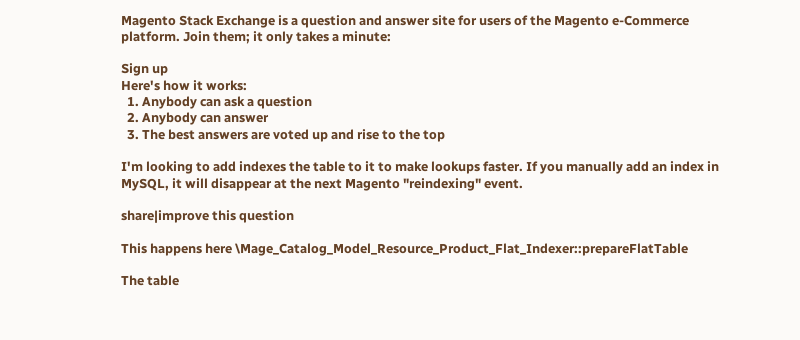Magento Stack Exchange is a question and answer site for users of the Magento e-Commerce platform. Join them; it only takes a minute:

Sign up
Here's how it works:
  1. Anybody can ask a question
  2. Anybody can answer
  3. The best answers are voted up and rise to the top

I'm looking to add indexes the table to it to make lookups faster. If you manually add an index in MySQL, it will disappear at the next Magento "reindexing" event.

share|improve this question

This happens here \Mage_Catalog_Model_Resource_Product_Flat_Indexer::prepareFlatTable

The table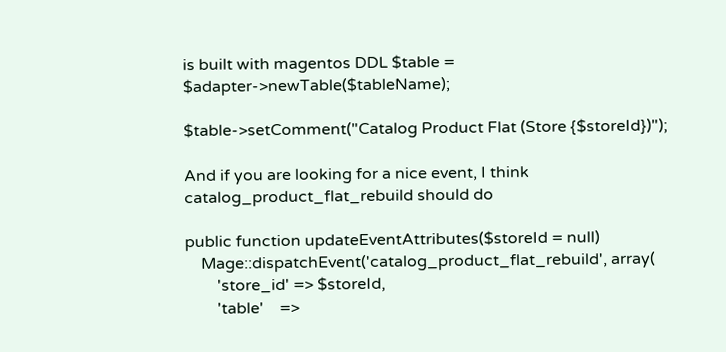is built with magentos DDL $table = $adapter->newTable($tableName);

$table->setComment("Catalog Product Flat (Store {$storeId})");

And if you are looking for a nice event, I think catalog_product_flat_rebuild should do

public function updateEventAttributes($storeId = null)
    Mage::dispatchEvent('catalog_product_flat_rebuild', array(
        'store_id' => $storeId,
        'table'    =>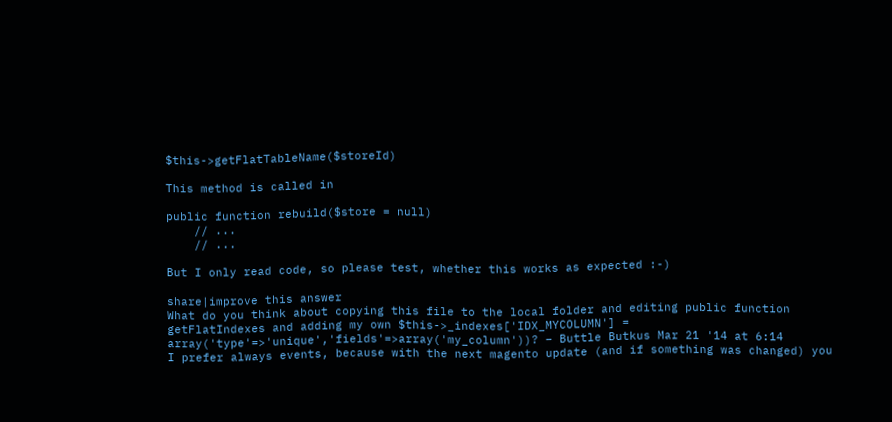$this->getFlatTableName($storeId)

This method is called in

public function rebuild($store = null)
    // ...
    // ...

But I only read code, so please test, whether this works as expected :-)

share|improve this answer
What do you think about copying this file to the local folder and editing public function getFlatIndexes and adding my own $this->_indexes['IDX_MYCOLUMN'] = array('type'=>'unique','fields'=>array('my_column'))? – Buttle Butkus Mar 21 '14 at 6:14
I prefer always events, because with the next magento update (and if something was changed) you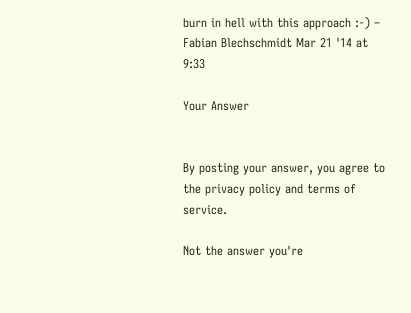burn in hell with this approach :-) – Fabian Blechschmidt Mar 21 '14 at 9:33

Your Answer


By posting your answer, you agree to the privacy policy and terms of service.

Not the answer you're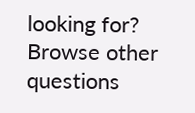looking for? Browse other questions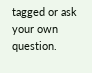tagged or ask your own question.